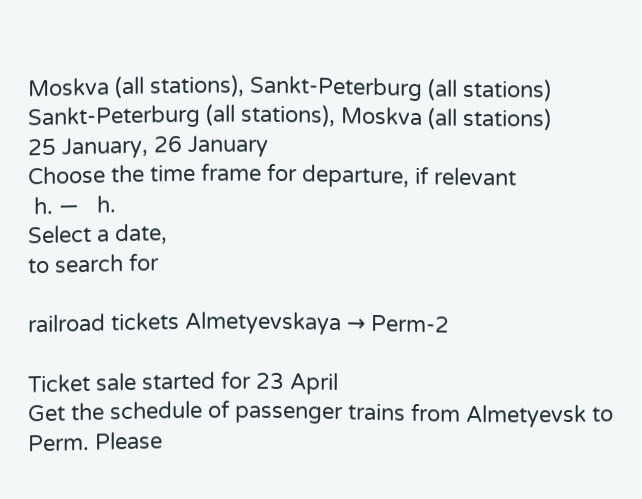Moskva (all stations), Sankt-Peterburg (all stations)
Sankt-Peterburg (all stations), Moskva (all stations)
25 January, 26 January
Choose the time frame for departure, if relevant
 h. —   h.
Select a date,
to search for

railroad tickets Almetyevskaya → Perm-2

Ticket sale started for 23 April
Get the schedule of passenger trains from Almetyevsk to Perm. Please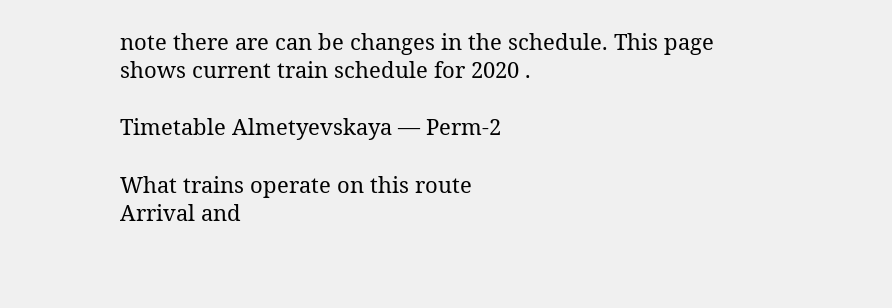note there are can be changes in the schedule. This page shows current train schedule for 2020 .

Timetable Almetyevskaya — Perm-2

What trains operate on this route
Arrival and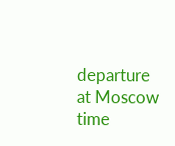departure at Moscow time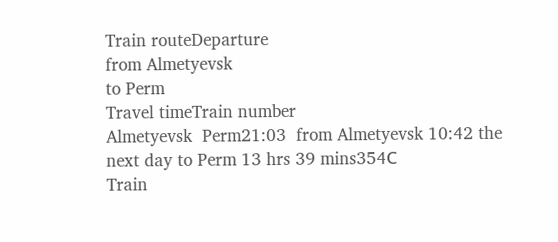Train routeDeparture
from Almetyevsk
to Perm
Travel timeTrain number
Almetyevsk  Perm21:03  from Almetyevsk 10:42 the next day to Perm 13 hrs 39 mins354С
Train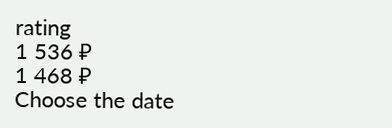rating
1 536 ₽
1 468 ₽
Choose the date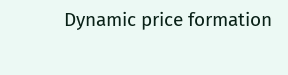Dynamic price formation